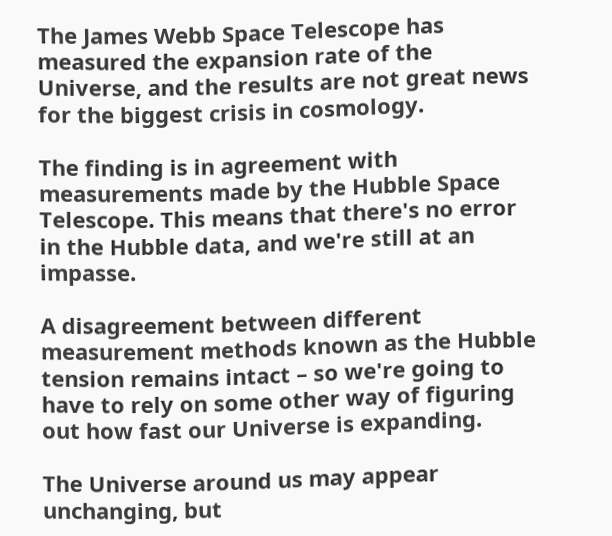The James Webb Space Telescope has measured the expansion rate of the Universe, and the results are not great news for the biggest crisis in cosmology.

The finding is in agreement with measurements made by the Hubble Space Telescope. This means that there's no error in the Hubble data, and we're still at an impasse.

A disagreement between different measurement methods known as the Hubble tension remains intact – so we're going to have to rely on some other way of figuring out how fast our Universe is expanding.

The Universe around us may appear unchanging, but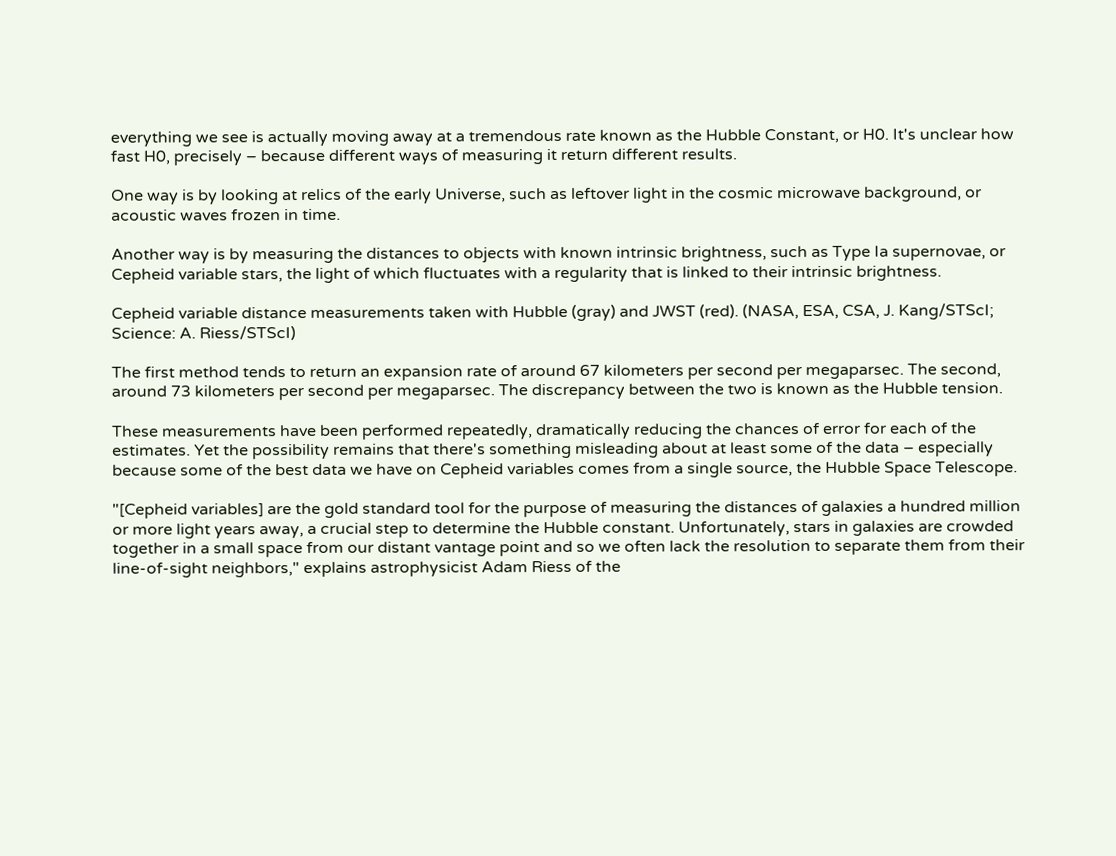everything we see is actually moving away at a tremendous rate known as the Hubble Constant, or H0. It's unclear how fast H0, precisely – because different ways of measuring it return different results.

One way is by looking at relics of the early Universe, such as leftover light in the cosmic microwave background, or acoustic waves frozen in time.

Another way is by measuring the distances to objects with known intrinsic brightness, such as Type Ia supernovae, or Cepheid variable stars, the light of which fluctuates with a regularity that is linked to their intrinsic brightness.

Cepheid variable distance measurements taken with Hubble (gray) and JWST (red). (NASA, ESA, CSA, J. Kang/STScI; Science: A. Riess/STScI)

The first method tends to return an expansion rate of around 67 kilometers per second per megaparsec. The second, around 73 kilometers per second per megaparsec. The discrepancy between the two is known as the Hubble tension.

These measurements have been performed repeatedly, dramatically reducing the chances of error for each of the estimates. Yet the possibility remains that there's something misleading about at least some of the data – especially because some of the best data we have on Cepheid variables comes from a single source, the Hubble Space Telescope.

"[Cepheid variables] are the gold standard tool for the purpose of measuring the distances of galaxies a hundred million or more light years away, a crucial step to determine the Hubble constant. Unfortunately, stars in galaxies are crowded together in a small space from our distant vantage point and so we often lack the resolution to separate them from their line-of-sight neighbors," explains astrophysicist Adam Riess of the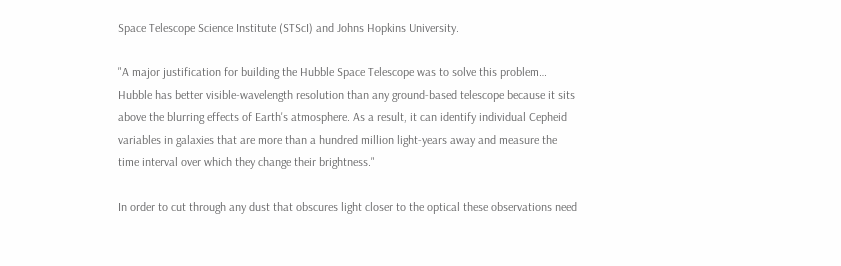Space Telescope Science Institute (STScI) and Johns Hopkins University.

"A major justification for building the Hubble Space Telescope was to solve this problem… Hubble has better visible-wavelength resolution than any ground-based telescope because it sits above the blurring effects of Earth's atmosphere. As a result, it can identify individual Cepheid variables in galaxies that are more than a hundred million light-years away and measure the time interval over which they change their brightness."

In order to cut through any dust that obscures light closer to the optical these observations need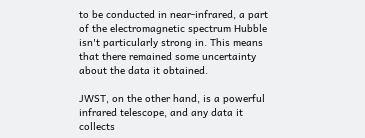to be conducted in near-infrared, a part of the electromagnetic spectrum Hubble isn't particularly strong in. This means that there remained some uncertainty about the data it obtained.

JWST, on the other hand, is a powerful infrared telescope, and any data it collects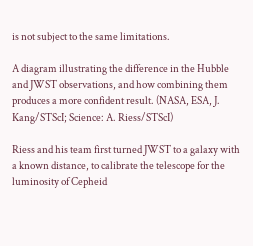is not subject to the same limitations.

A diagram illustrating the difference in the Hubble and JWST observations, and how combining them produces a more confident result. (NASA, ESA, J. Kang/STScI; Science: A. Riess/STScI)

Riess and his team first turned JWST to a galaxy with a known distance, to calibrate the telescope for the luminosity of Cepheid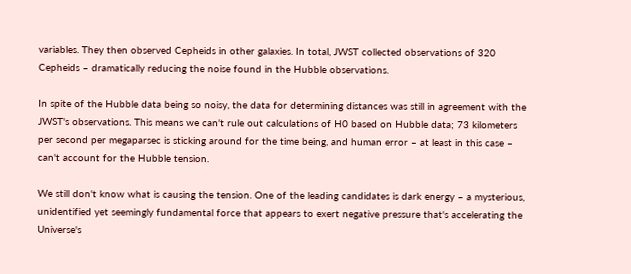variables. They then observed Cepheids in other galaxies. In total, JWST collected observations of 320 Cepheids – dramatically reducing the noise found in the Hubble observations.

In spite of the Hubble data being so noisy, the data for determining distances was still in agreement with the JWST's observations. This means we can't rule out calculations of H0 based on Hubble data; 73 kilometers per second per megaparsec is sticking around for the time being, and human error – at least in this case – can't account for the Hubble tension.

We still don't know what is causing the tension. One of the leading candidates is dark energy – a mysterious, unidentified yet seemingly fundamental force that appears to exert negative pressure that's accelerating the Universe's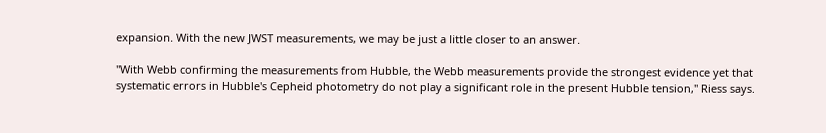expansion. With the new JWST measurements, we may be just a little closer to an answer.

"With Webb confirming the measurements from Hubble, the Webb measurements provide the strongest evidence yet that systematic errors in Hubble's Cepheid photometry do not play a significant role in the present Hubble tension," Riess says.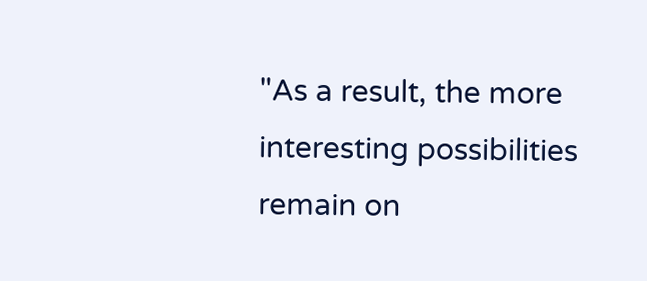"As a result, the more interesting possibilities remain on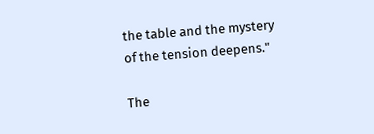the table and the mystery of the tension deepens."

The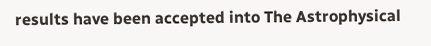results have been accepted into The Astrophysical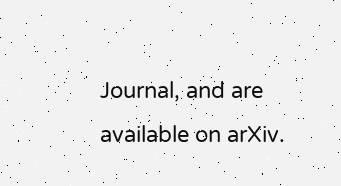Journal, and are available on arXiv.